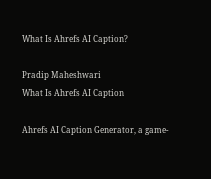What Is Ahrefs AI Caption?

Pradip Maheshwari
What Is Ahrefs AI Caption

Ahrefs AI Caption Generator, a game-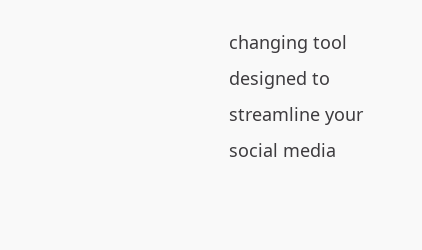changing tool designed to streamline your social media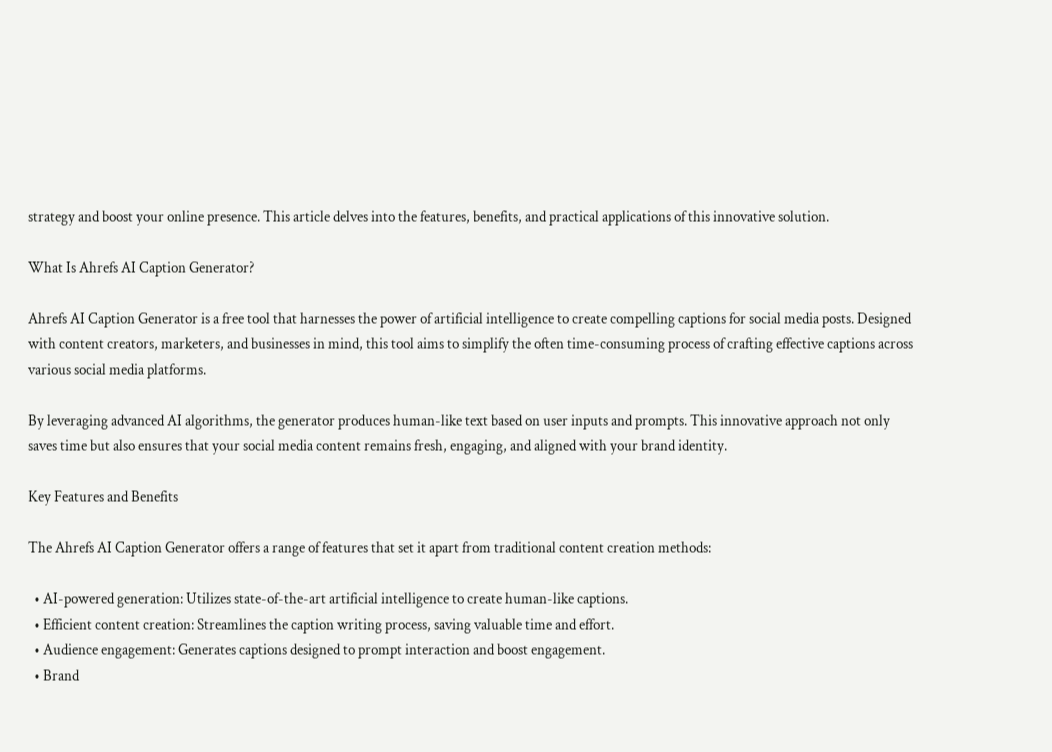strategy and boost your online presence. This article delves into the features, benefits, and practical applications of this innovative solution.

What Is Ahrefs AI Caption Generator?

Ahrefs AI Caption Generator is a free tool that harnesses the power of artificial intelligence to create compelling captions for social media posts. Designed with content creators, marketers, and businesses in mind, this tool aims to simplify the often time-consuming process of crafting effective captions across various social media platforms.

By leveraging advanced AI algorithms, the generator produces human-like text based on user inputs and prompts. This innovative approach not only saves time but also ensures that your social media content remains fresh, engaging, and aligned with your brand identity.

Key Features and Benefits

The Ahrefs AI Caption Generator offers a range of features that set it apart from traditional content creation methods:

  • AI-powered generation: Utilizes state-of-the-art artificial intelligence to create human-like captions.
  • Efficient content creation: Streamlines the caption writing process, saving valuable time and effort.
  • Audience engagement: Generates captions designed to prompt interaction and boost engagement.
  • Brand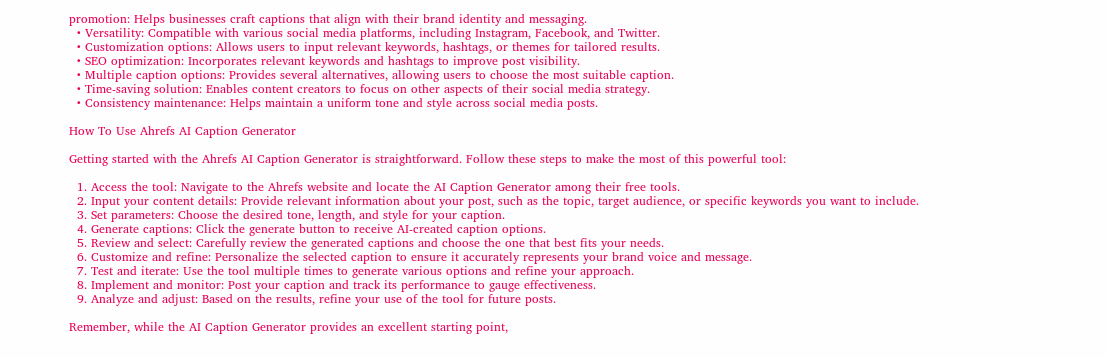promotion: Helps businesses craft captions that align with their brand identity and messaging.
  • Versatility: Compatible with various social media platforms, including Instagram, Facebook, and Twitter.
  • Customization options: Allows users to input relevant keywords, hashtags, or themes for tailored results.
  • SEO optimization: Incorporates relevant keywords and hashtags to improve post visibility.
  • Multiple caption options: Provides several alternatives, allowing users to choose the most suitable caption.
  • Time-saving solution: Enables content creators to focus on other aspects of their social media strategy.
  • Consistency maintenance: Helps maintain a uniform tone and style across social media posts.

How To Use Ahrefs AI Caption Generator

Getting started with the Ahrefs AI Caption Generator is straightforward. Follow these steps to make the most of this powerful tool:

  1. Access the tool: Navigate to the Ahrefs website and locate the AI Caption Generator among their free tools.
  2. Input your content details: Provide relevant information about your post, such as the topic, target audience, or specific keywords you want to include.
  3. Set parameters: Choose the desired tone, length, and style for your caption.
  4. Generate captions: Click the generate button to receive AI-created caption options.
  5. Review and select: Carefully review the generated captions and choose the one that best fits your needs.
  6. Customize and refine: Personalize the selected caption to ensure it accurately represents your brand voice and message.
  7. Test and iterate: Use the tool multiple times to generate various options and refine your approach.
  8. Implement and monitor: Post your caption and track its performance to gauge effectiveness.
  9. Analyze and adjust: Based on the results, refine your use of the tool for future posts.

Remember, while the AI Caption Generator provides an excellent starting point,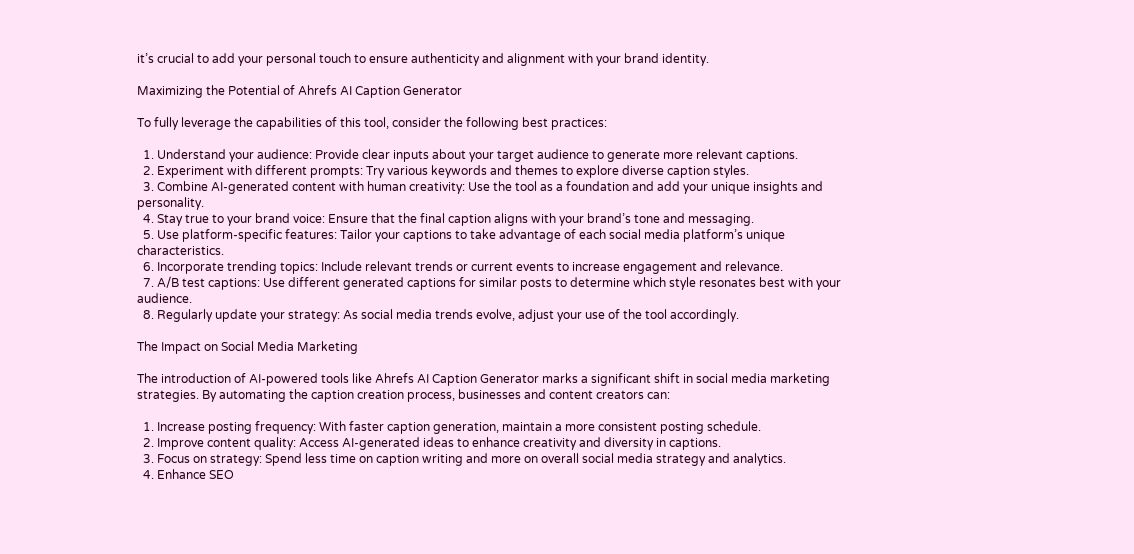it’s crucial to add your personal touch to ensure authenticity and alignment with your brand identity.

Maximizing the Potential of Ahrefs AI Caption Generator

To fully leverage the capabilities of this tool, consider the following best practices:

  1. Understand your audience: Provide clear inputs about your target audience to generate more relevant captions.
  2. Experiment with different prompts: Try various keywords and themes to explore diverse caption styles.
  3. Combine AI-generated content with human creativity: Use the tool as a foundation and add your unique insights and personality.
  4. Stay true to your brand voice: Ensure that the final caption aligns with your brand’s tone and messaging.
  5. Use platform-specific features: Tailor your captions to take advantage of each social media platform’s unique characteristics.
  6. Incorporate trending topics: Include relevant trends or current events to increase engagement and relevance.
  7. A/B test captions: Use different generated captions for similar posts to determine which style resonates best with your audience.
  8. Regularly update your strategy: As social media trends evolve, adjust your use of the tool accordingly.

The Impact on Social Media Marketing

The introduction of AI-powered tools like Ahrefs AI Caption Generator marks a significant shift in social media marketing strategies. By automating the caption creation process, businesses and content creators can:

  1. Increase posting frequency: With faster caption generation, maintain a more consistent posting schedule.
  2. Improve content quality: Access AI-generated ideas to enhance creativity and diversity in captions.
  3. Focus on strategy: Spend less time on caption writing and more on overall social media strategy and analytics.
  4. Enhance SEO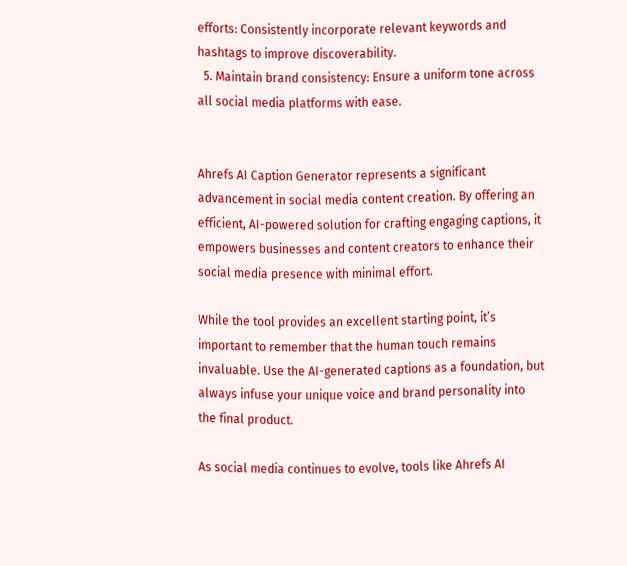efforts: Consistently incorporate relevant keywords and hashtags to improve discoverability.
  5. Maintain brand consistency: Ensure a uniform tone across all social media platforms with ease.


Ahrefs AI Caption Generator represents a significant advancement in social media content creation. By offering an efficient, AI-powered solution for crafting engaging captions, it empowers businesses and content creators to enhance their social media presence with minimal effort.

While the tool provides an excellent starting point, it’s important to remember that the human touch remains invaluable. Use the AI-generated captions as a foundation, but always infuse your unique voice and brand personality into the final product.

As social media continues to evolve, tools like Ahrefs AI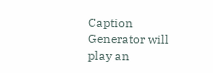Caption Generator will play an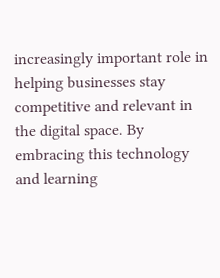increasingly important role in helping businesses stay competitive and relevant in the digital space. By embracing this technology and learning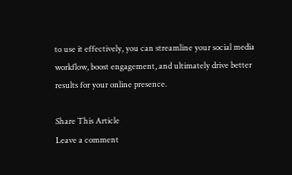to use it effectively, you can streamline your social media workflow, boost engagement, and ultimately drive better results for your online presence.

Share This Article
Leave a comment